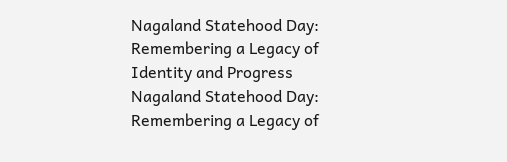Nagaland Statehood Day: Remembering a Legacy of Identity and Progress
Nagaland Statehood Day: Remembering a Legacy of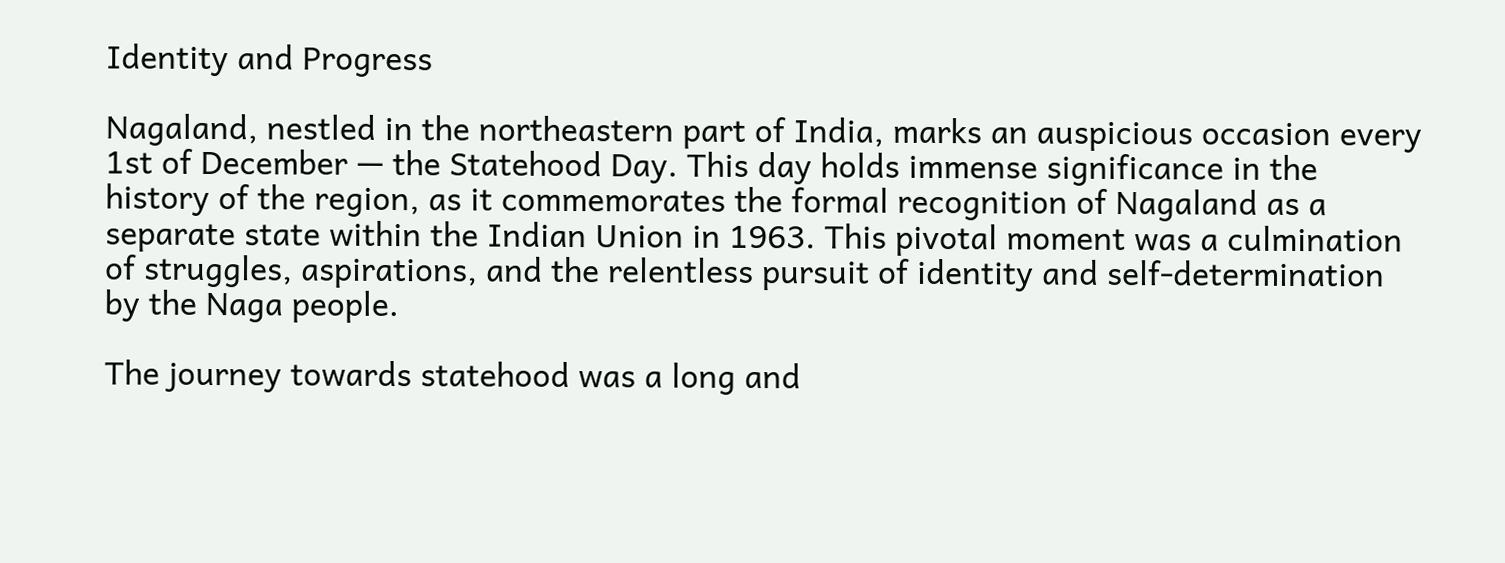Identity and Progress

Nagaland, nestled in the northeastern part of India, marks an auspicious occasion every 1st of December — the Statehood Day. This day holds immense significance in the history of the region, as it commemorates the formal recognition of Nagaland as a separate state within the Indian Union in 1963. This pivotal moment was a culmination of struggles, aspirations, and the relentless pursuit of identity and self-determination by the Naga people.

The journey towards statehood was a long and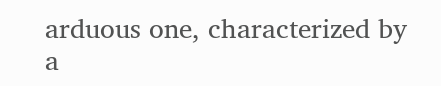arduous one, characterized by a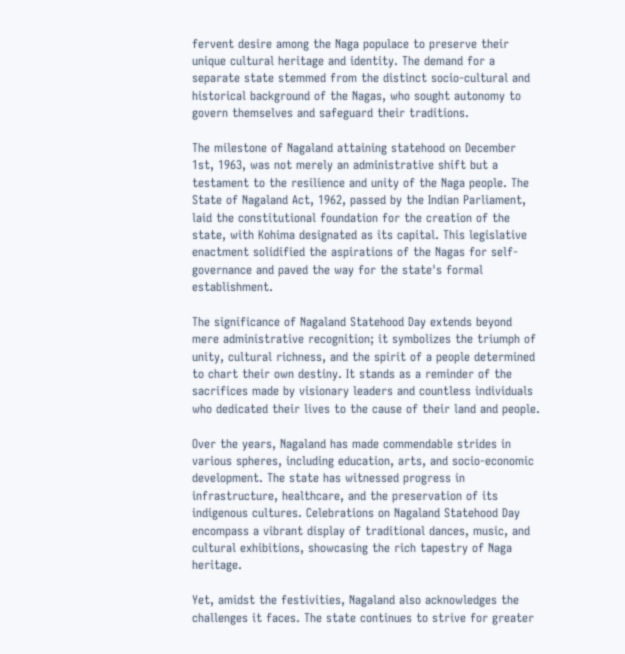fervent desire among the Naga populace to preserve their unique cultural heritage and identity. The demand for a separate state stemmed from the distinct socio-cultural and historical background of the Nagas, who sought autonomy to govern themselves and safeguard their traditions.

The milestone of Nagaland attaining statehood on December 1st, 1963, was not merely an administrative shift but a testament to the resilience and unity of the Naga people. The State of Nagaland Act, 1962, passed by the Indian Parliament, laid the constitutional foundation for the creation of the state, with Kohima designated as its capital. This legislative enactment solidified the aspirations of the Nagas for self-governance and paved the way for the state's formal establishment.

The significance of Nagaland Statehood Day extends beyond mere administrative recognition; it symbolizes the triumph of unity, cultural richness, and the spirit of a people determined to chart their own destiny. It stands as a reminder of the sacrifices made by visionary leaders and countless individuals who dedicated their lives to the cause of their land and people.

Over the years, Nagaland has made commendable strides in various spheres, including education, arts, and socio-economic development. The state has witnessed progress in infrastructure, healthcare, and the preservation of its indigenous cultures. Celebrations on Nagaland Statehood Day encompass a vibrant display of traditional dances, music, and cultural exhibitions, showcasing the rich tapestry of Naga heritage.

Yet, amidst the festivities, Nagaland also acknowledges the challenges it faces. The state continues to strive for greater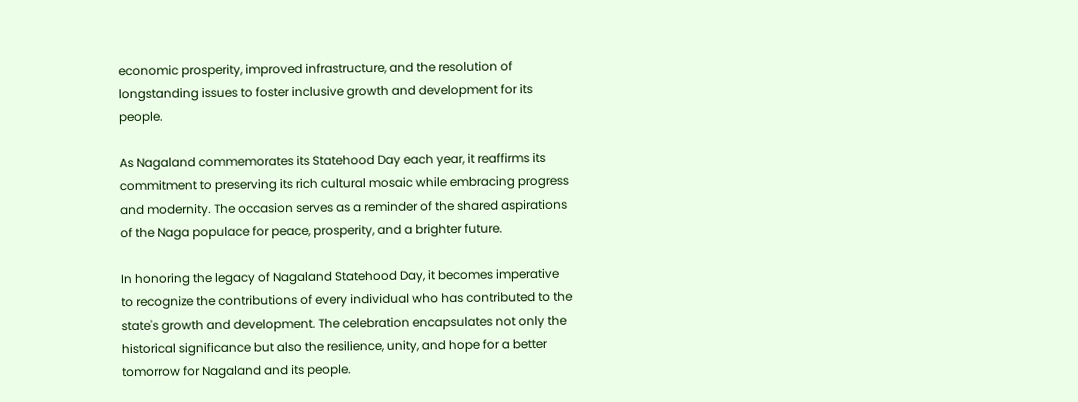economic prosperity, improved infrastructure, and the resolution of longstanding issues to foster inclusive growth and development for its people.

As Nagaland commemorates its Statehood Day each year, it reaffirms its commitment to preserving its rich cultural mosaic while embracing progress and modernity. The occasion serves as a reminder of the shared aspirations of the Naga populace for peace, prosperity, and a brighter future.

In honoring the legacy of Nagaland Statehood Day, it becomes imperative to recognize the contributions of every individual who has contributed to the state's growth and development. The celebration encapsulates not only the historical significance but also the resilience, unity, and hope for a better tomorrow for Nagaland and its people.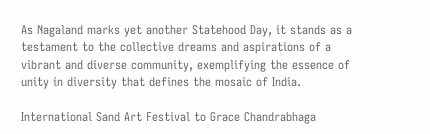As Nagaland marks yet another Statehood Day, it stands as a testament to the collective dreams and aspirations of a vibrant and diverse community, exemplifying the essence of unity in diversity that defines the mosaic of India.

International Sand Art Festival to Grace Chandrabhaga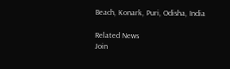Beach, Konark, Puri, Odisha, India

Related News
Join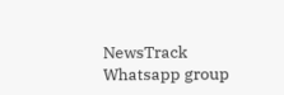NewsTrack Whatsapp group